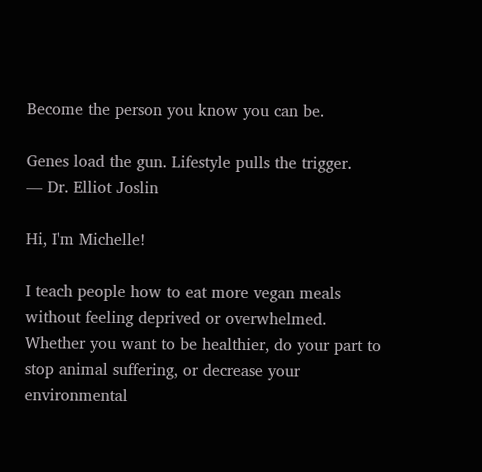Become the person you know you can be.

Genes load the gun. Lifestyle pulls the trigger.
— Dr. Elliot Joslin

Hi, I'm Michelle!

I teach people how to eat more vegan meals without feeling deprived or overwhelmed. Whether you want to be healthier, do your part to stop animal suffering, or decrease your environmental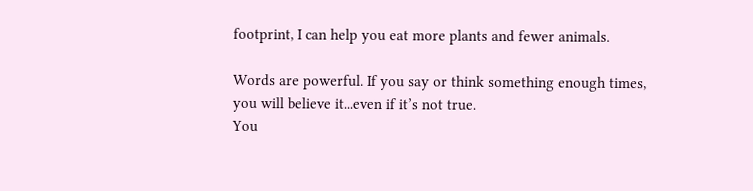footprint, I can help you eat more plants and fewer animals.

Words are powerful. If you say or think something enough times,
you will believe it...even if it’s not true.
You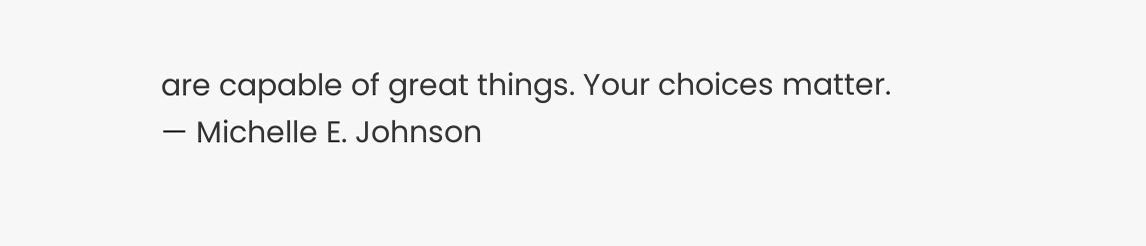are capable of great things. Your choices matter.
— Michelle E. Johnson